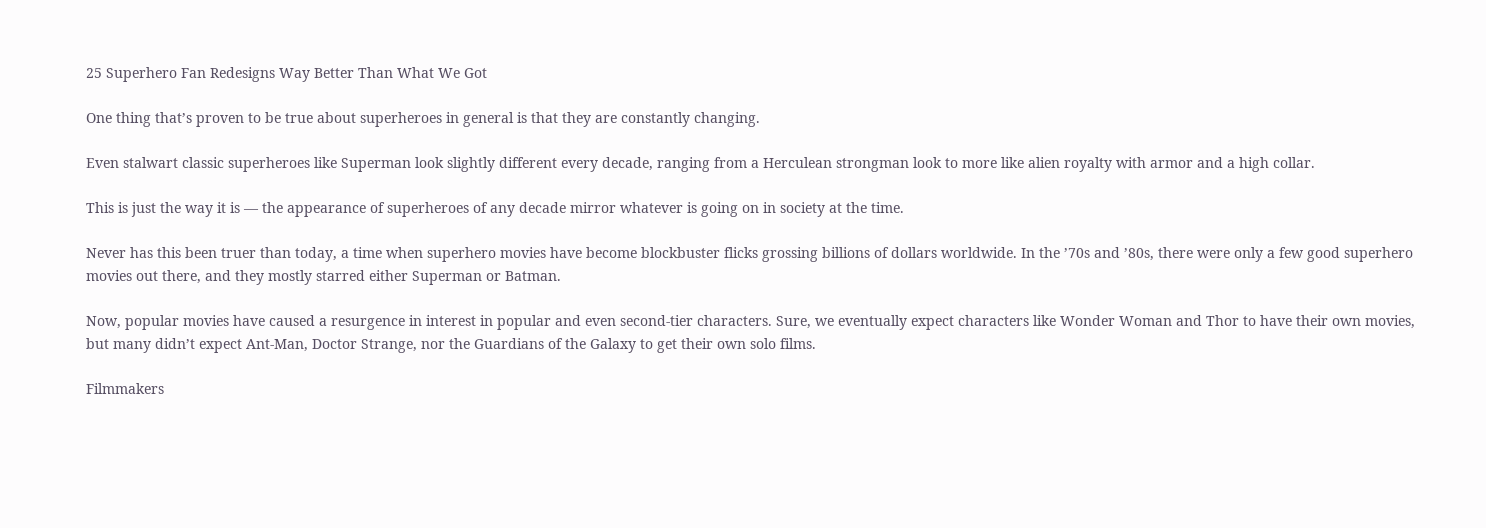25 Superhero Fan Redesigns Way Better Than What We Got

One thing that’s proven to be true about superheroes in general is that they are constantly changing.

Even stalwart classic superheroes like Superman look slightly different every decade, ranging from a Herculean strongman look to more like alien royalty with armor and a high collar.

This is just the way it is — the appearance of superheroes of any decade mirror whatever is going on in society at the time.

Never has this been truer than today, a time when superhero movies have become blockbuster flicks grossing billions of dollars worldwide. In the ’70s and ’80s, there were only a few good superhero movies out there, and they mostly starred either Superman or Batman.

Now, popular movies have caused a resurgence in interest in popular and even second-tier characters. Sure, we eventually expect characters like Wonder Woman and Thor to have their own movies, but many didn’t expect Ant-Man, Doctor Strange, nor the Guardians of the Galaxy to get their own solo films.

Filmmakers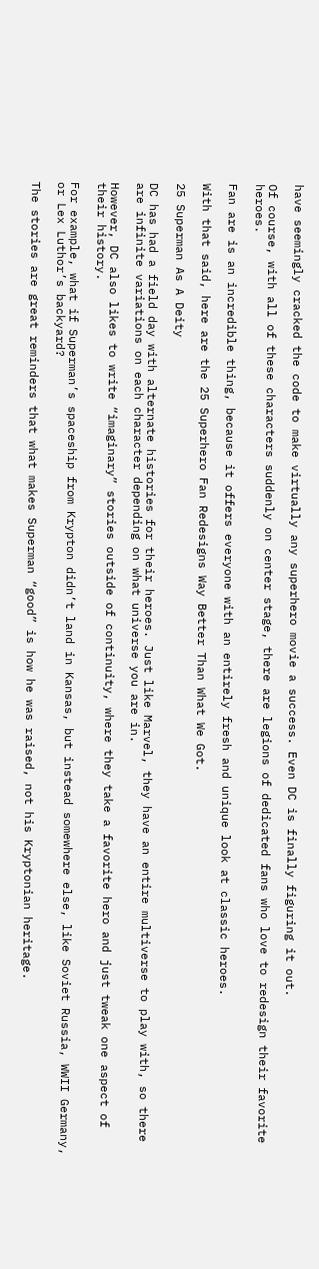have seemingly cracked the code to make virtually any superhero movie a success. Even DC is finally figuring it out.

Of course, with all of these characters suddenly on center stage, there are legions of dedicated fans who love to redesign their favorite heroes.

Fan are is an incredible thing, because it offers everyone with an entirely fresh and unique look at classic heroes.

With that said, here are the 25 Superhero Fan Redesigns Way Better Than What We Got.

25 Superman As A Deity

DC has had a field day with alternate histories for their heroes. Just like Marvel, they have an entire multiverse to play with, so there are infinite variations on each character depending on what universe you are in.

However, DC also likes to write “imaginary” stories outside of continuity, where they take a favorite hero and just tweak one aspect of their history.

For example, what if Superman’s spaceship from Krypton didn’t land in Kansas, but instead somewhere else, like Soviet Russia, WWII Germany, or Lex Luthor’s backyard?

The stories are great reminders that what makes Superman “good” is how he was raised, not his Kryptonian heritage.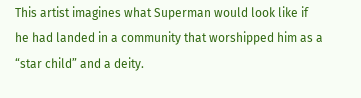This artist imagines what Superman would look like if he had landed in a community that worshipped him as a “star child” and a deity.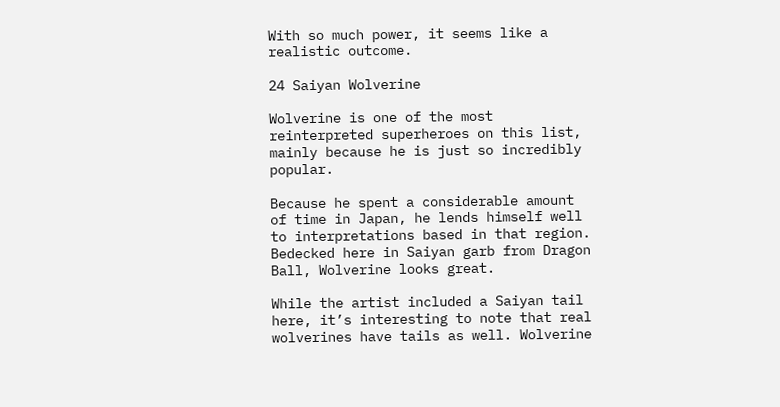With so much power, it seems like a realistic outcome.

24 Saiyan Wolverine

Wolverine is one of the most reinterpreted superheroes on this list, mainly because he is just so incredibly popular.

Because he spent a considerable amount of time in Japan, he lends himself well to interpretations based in that region. Bedecked here in Saiyan garb from Dragon Ball, Wolverine looks great.

While the artist included a Saiyan tail here, it’s interesting to note that real wolverines have tails as well. Wolverine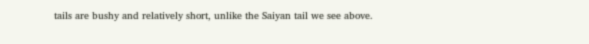tails are bushy and relatively short, unlike the Saiyan tail we see above.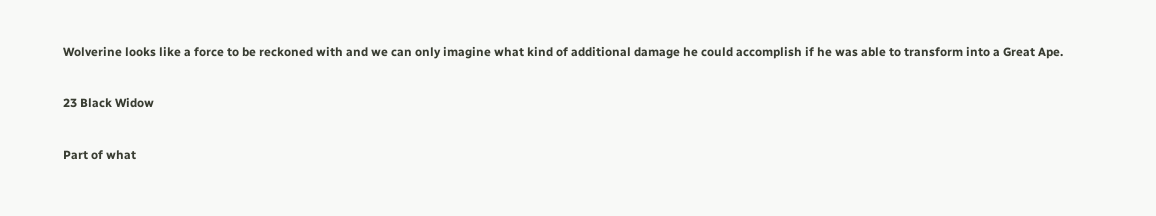Wolverine looks like a force to be reckoned with and we can only imagine what kind of additional damage he could accomplish if he was able to transform into a Great Ape.

23 Black Widow

Part of what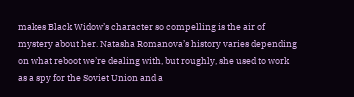makes Black Widow’s character so compelling is the air of mystery about her. Natasha Romanova’s history varies depending on what reboot we’re dealing with, but roughly, she used to work as a spy for the Soviet Union and a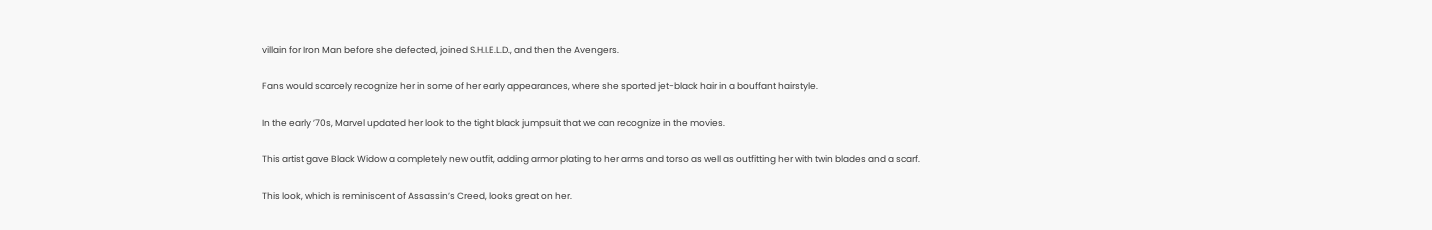villain for Iron Man before she defected, joined S.H.I.E.L.D., and then the Avengers.

Fans would scarcely recognize her in some of her early appearances, where she sported jet-black hair in a bouffant hairstyle.

In the early ’70s, Marvel updated her look to the tight black jumpsuit that we can recognize in the movies.

This artist gave Black Widow a completely new outfit, adding armor plating to her arms and torso as well as outfitting her with twin blades and a scarf.

This look, which is reminiscent of Assassin’s Creed, looks great on her.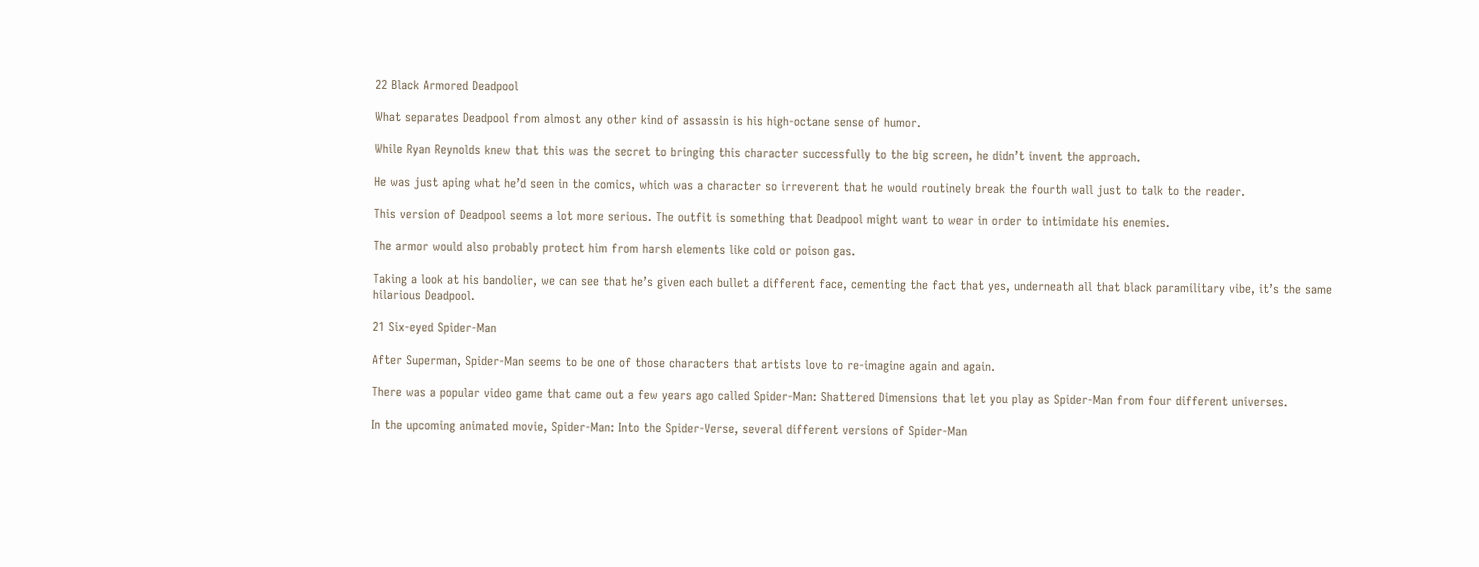22 Black Armored Deadpool

What separates Deadpool from almost any other kind of assassin is his high-octane sense of humor.

While Ryan Reynolds knew that this was the secret to bringing this character successfully to the big screen, he didn’t invent the approach.

He was just aping what he’d seen in the comics, which was a character so irreverent that he would routinely break the fourth wall just to talk to the reader.

This version of Deadpool seems a lot more serious. The outfit is something that Deadpool might want to wear in order to intimidate his enemies.

The armor would also probably protect him from harsh elements like cold or poison gas.

Taking a look at his bandolier, we can see that he’s given each bullet a different face, cementing the fact that yes, underneath all that black paramilitary vibe, it’s the same hilarious Deadpool.

21 Six-eyed Spider-Man

After Superman, Spider-Man seems to be one of those characters that artists love to re-imagine again and again.

There was a popular video game that came out a few years ago called Spider-Man: Shattered Dimensions that let you play as Spider-Man from four different universes.

In the upcoming animated movie, Spider-Man: Into the Spider-Verse, several different versions of Spider-Man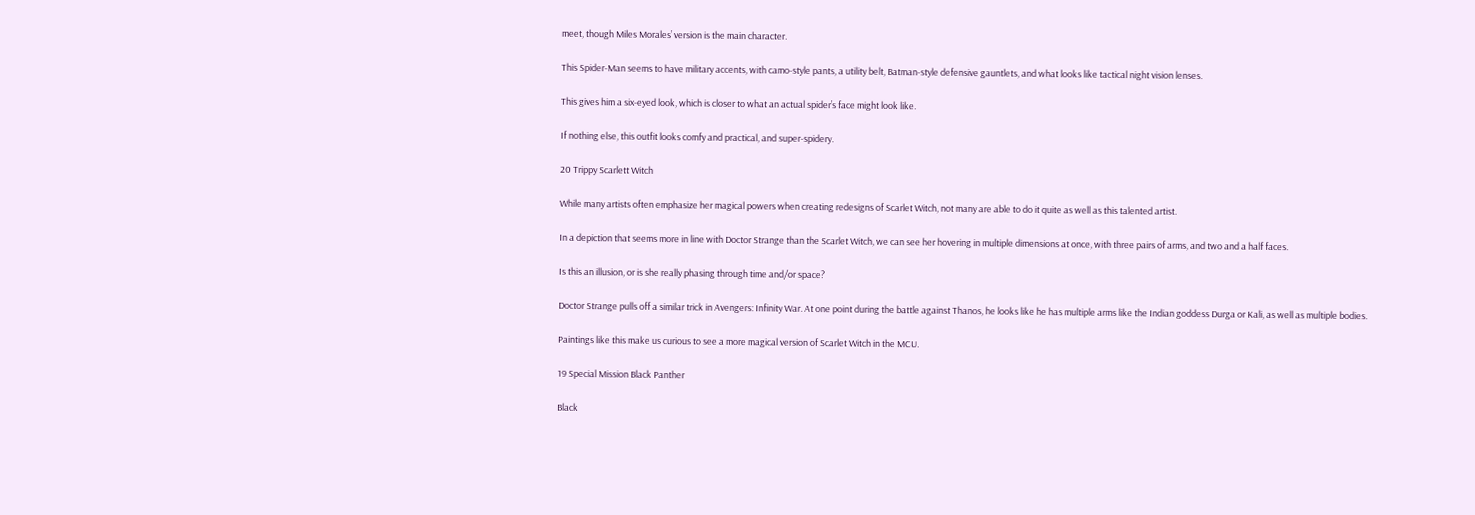meet, though Miles Morales’ version is the main character.

This Spider-Man seems to have military accents, with camo-style pants, a utility belt, Batman-style defensive gauntlets, and what looks like tactical night vision lenses.

This gives him a six-eyed look, which is closer to what an actual spider’s face might look like.

If nothing else, this outfit looks comfy and practical, and super-spidery.

20 Trippy Scarlett Witch

While many artists often emphasize her magical powers when creating redesigns of Scarlet Witch, not many are able to do it quite as well as this talented artist.

In a depiction that seems more in line with Doctor Strange than the Scarlet Witch, we can see her hovering in multiple dimensions at once, with three pairs of arms, and two and a half faces.

Is this an illusion, or is she really phasing through time and/or space?

Doctor Strange pulls off a similar trick in Avengers: Infinity War. At one point during the battle against Thanos, he looks like he has multiple arms like the Indian goddess Durga or Kali, as well as multiple bodies.

Paintings like this make us curious to see a more magical version of Scarlet Witch in the MCU.

19 Special Mission Black Panther

Black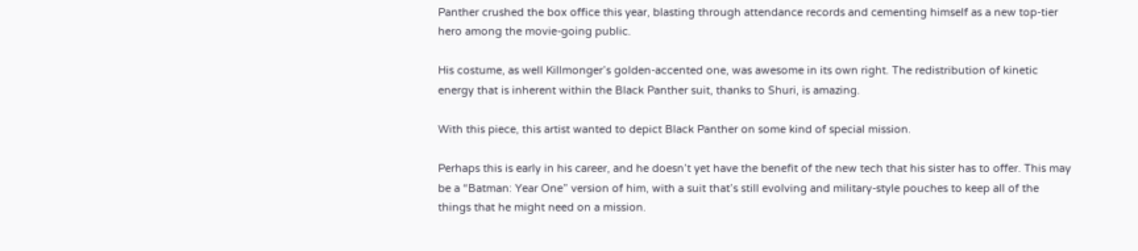Panther crushed the box office this year, blasting through attendance records and cementing himself as a new top-tier hero among the movie-going public.

His costume, as well Killmonger’s golden-accented one, was awesome in its own right. The redistribution of kinetic energy that is inherent within the Black Panther suit, thanks to Shuri, is amazing.

With this piece, this artist wanted to depict Black Panther on some kind of special mission.

Perhaps this is early in his career, and he doesn’t yet have the benefit of the new tech that his sister has to offer. This may be a “Batman: Year One” version of him, with a suit that’s still evolving and military-style pouches to keep all of the things that he might need on a mission.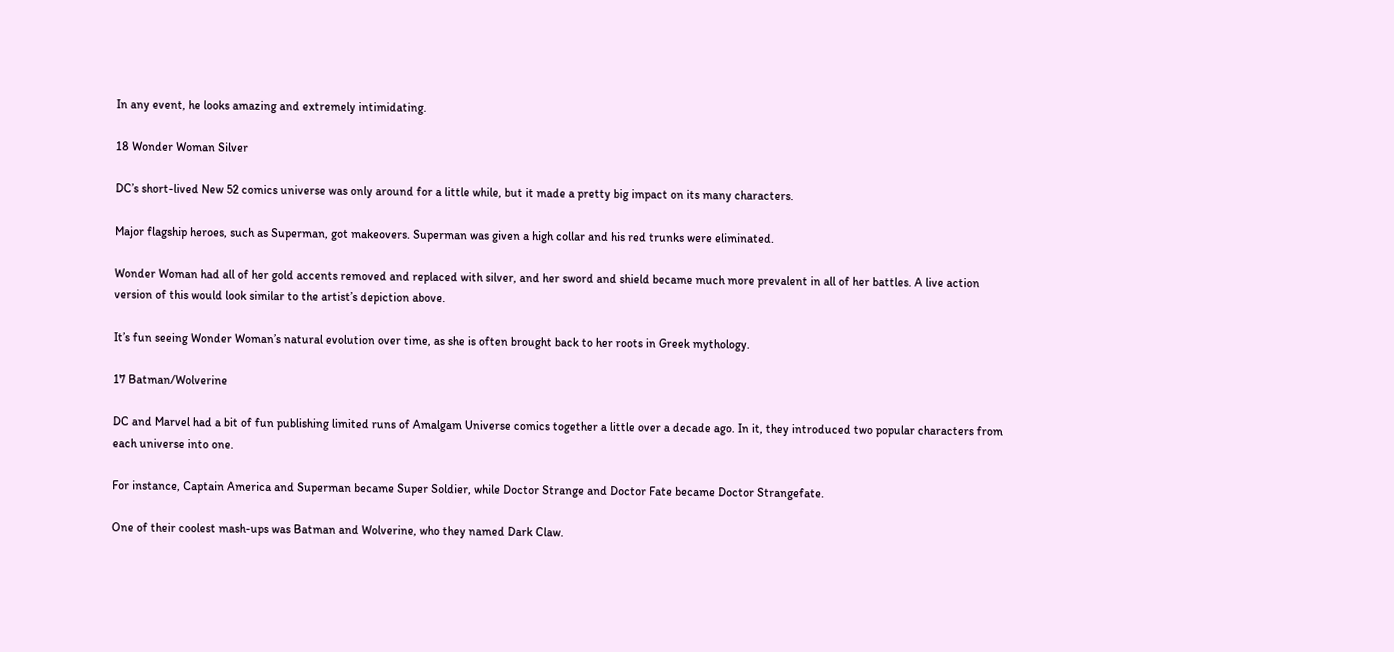In any event, he looks amazing and extremely intimidating.

18 Wonder Woman Silver

DC’s short-lived New 52 comics universe was only around for a little while, but it made a pretty big impact on its many characters.

Major flagship heroes, such as Superman, got makeovers. Superman was given a high collar and his red trunks were eliminated.

Wonder Woman had all of her gold accents removed and replaced with silver, and her sword and shield became much more prevalent in all of her battles. A live action version of this would look similar to the artist’s depiction above.

It’s fun seeing Wonder Woman’s natural evolution over time, as she is often brought back to her roots in Greek mythology.

17 Batman/Wolverine

DC and Marvel had a bit of fun publishing limited runs of Amalgam Universe comics together a little over a decade ago. In it, they introduced two popular characters from each universe into one.

For instance, Captain America and Superman became Super Soldier, while Doctor Strange and Doctor Fate became Doctor Strangefate.

One of their coolest mash-ups was Batman and Wolverine, who they named Dark Claw.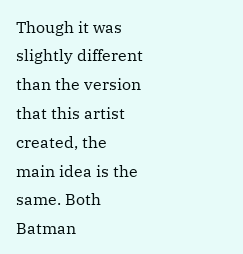Though it was slightly different than the version that this artist created, the main idea is the same. Both Batman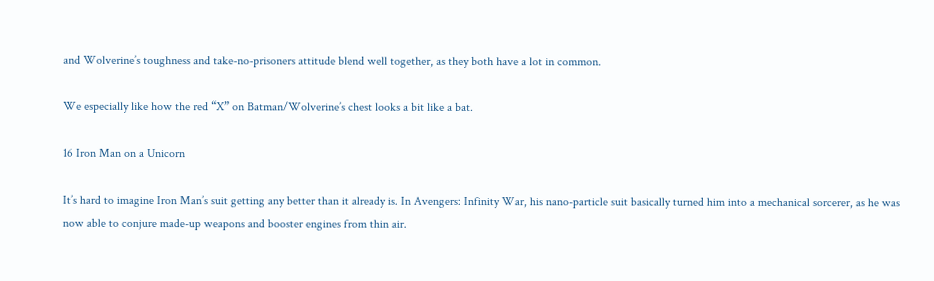and Wolverine’s toughness and take-no-prisoners attitude blend well together, as they both have a lot in common.

We especially like how the red “X” on Batman/Wolverine’s chest looks a bit like a bat.

16 Iron Man on a Unicorn

It’s hard to imagine Iron Man’s suit getting any better than it already is. In Avengers: Infinity War, his nano-particle suit basically turned him into a mechanical sorcerer, as he was now able to conjure made-up weapons and booster engines from thin air.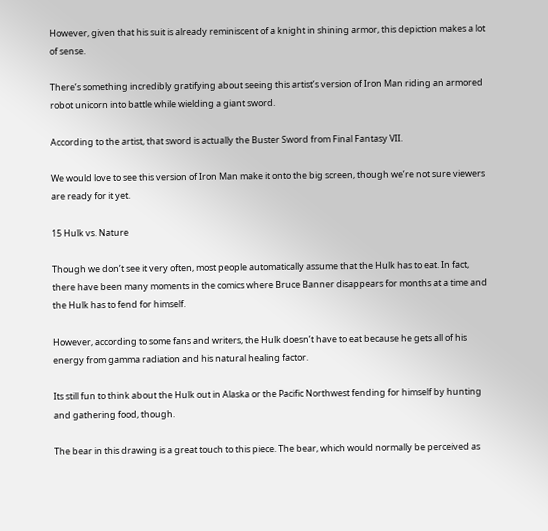However, given that his suit is already reminiscent of a knight in shining armor, this depiction makes a lot of sense.

There’s something incredibly gratifying about seeing this artist’s version of Iron Man riding an armored robot unicorn into battle while wielding a giant sword.

According to the artist, that sword is actually the Buster Sword from Final Fantasy VII.

We would love to see this version of Iron Man make it onto the big screen, though we’re not sure viewers are ready for it yet.

15 Hulk vs. Nature

Though we don’t see it very often, most people automatically assume that the Hulk has to eat. In fact, there have been many moments in the comics where Bruce Banner disappears for months at a time and the Hulk has to fend for himself.

However, according to some fans and writers, the Hulk doesn’t have to eat because he gets all of his energy from gamma radiation and his natural healing factor.

Its still fun to think about the Hulk out in Alaska or the Pacific Northwest fending for himself by hunting and gathering food, though.

The bear in this drawing is a great touch to this piece. The bear, which would normally be perceived as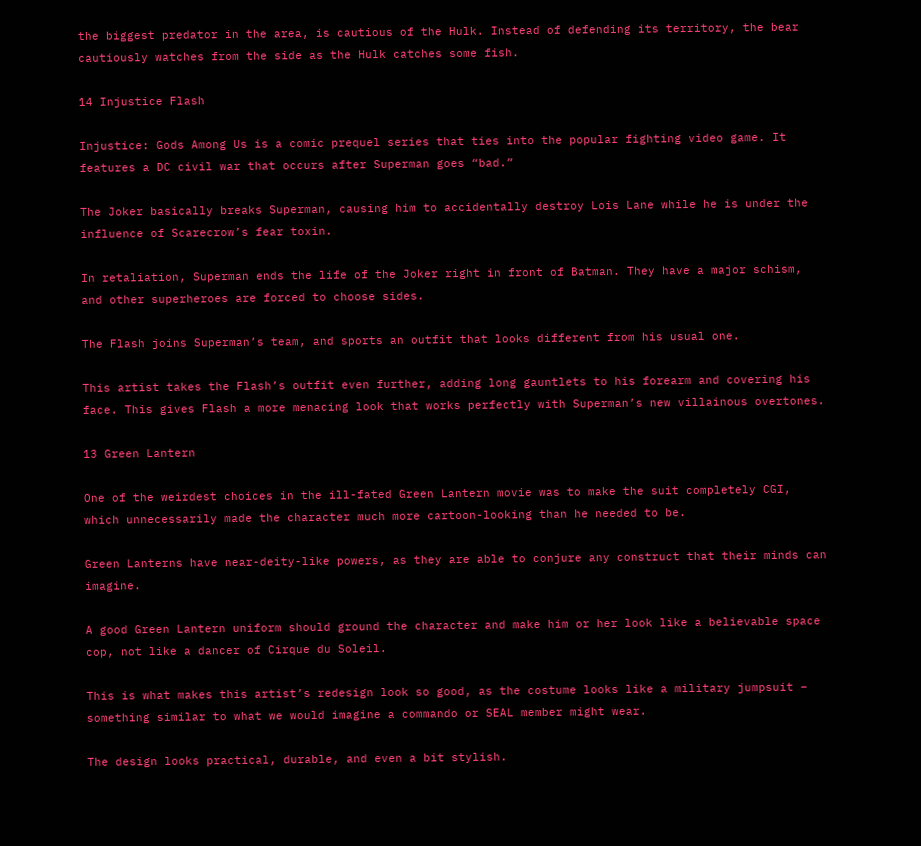the biggest predator in the area, is cautious of the Hulk. Instead of defending its territory, the bear cautiously watches from the side as the Hulk catches some fish.

14 Injustice Flash

Injustice: Gods Among Us is a comic prequel series that ties into the popular fighting video game. It features a DC civil war that occurs after Superman goes “bad.”

The Joker basically breaks Superman, causing him to accidentally destroy Lois Lane while he is under the influence of Scarecrow’s fear toxin.

In retaliation, Superman ends the life of the Joker right in front of Batman. They have a major schism, and other superheroes are forced to choose sides.

The Flash joins Superman’s team, and sports an outfit that looks different from his usual one.

This artist takes the Flash’s outfit even further, adding long gauntlets to his forearm and covering his face. This gives Flash a more menacing look that works perfectly with Superman’s new villainous overtones.

13 Green Lantern

One of the weirdest choices in the ill-fated Green Lantern movie was to make the suit completely CGI, which unnecessarily made the character much more cartoon-looking than he needed to be.

Green Lanterns have near-deity-like powers, as they are able to conjure any construct that their minds can imagine.

A good Green Lantern uniform should ground the character and make him or her look like a believable space cop, not like a dancer of Cirque du Soleil.

This is what makes this artist’s redesign look so good, as the costume looks like a military jumpsuit – something similar to what we would imagine a commando or SEAL member might wear.

The design looks practical, durable, and even a bit stylish.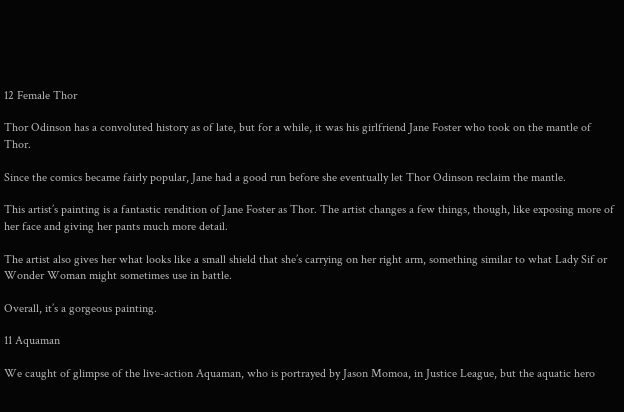12 Female Thor

Thor Odinson has a convoluted history as of late, but for a while, it was his girlfriend Jane Foster who took on the mantle of Thor.

Since the comics became fairly popular, Jane had a good run before she eventually let Thor Odinson reclaim the mantle.

This artist’s painting is a fantastic rendition of Jane Foster as Thor. The artist changes a few things, though, like exposing more of her face and giving her pants much more detail.

The artist also gives her what looks like a small shield that she’s carrying on her right arm, something similar to what Lady Sif or Wonder Woman might sometimes use in battle.

Overall, it’s a gorgeous painting.

11 Aquaman

We caught of glimpse of the live-action Aquaman, who is portrayed by Jason Momoa, in Justice League, but the aquatic hero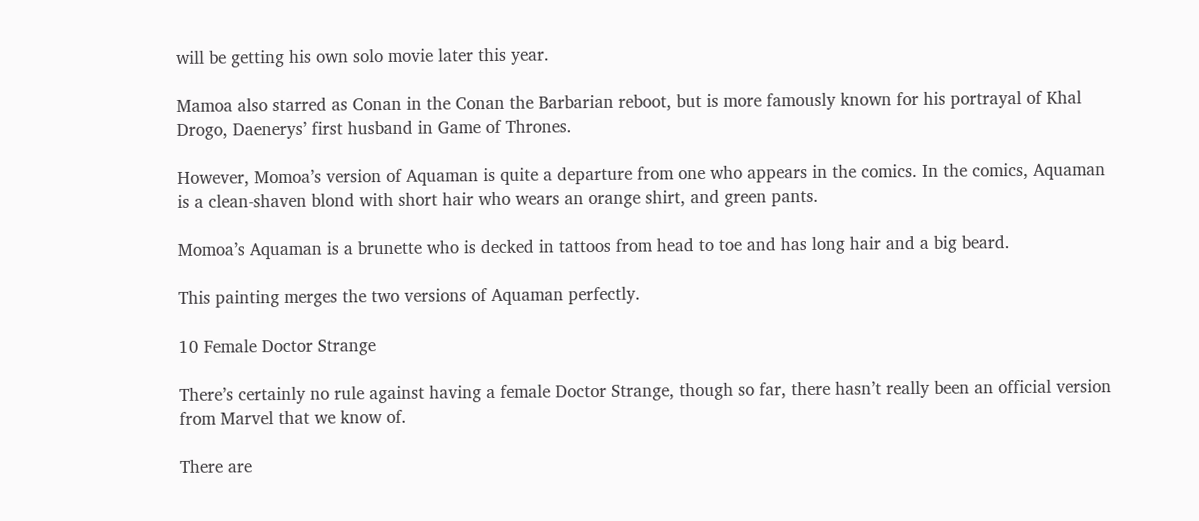will be getting his own solo movie later this year.

Mamoa also starred as Conan in the Conan the Barbarian reboot, but is more famously known for his portrayal of Khal Drogo, Daenerys’ first husband in Game of Thrones.

However, Momoa’s version of Aquaman is quite a departure from one who appears in the comics. In the comics, Aquaman is a clean-shaven blond with short hair who wears an orange shirt, and green pants.

Momoa’s Aquaman is a brunette who is decked in tattoos from head to toe and has long hair and a big beard.

This painting merges the two versions of Aquaman perfectly.

10 Female Doctor Strange

There’s certainly no rule against having a female Doctor Strange, though so far, there hasn’t really been an official version from Marvel that we know of.

There are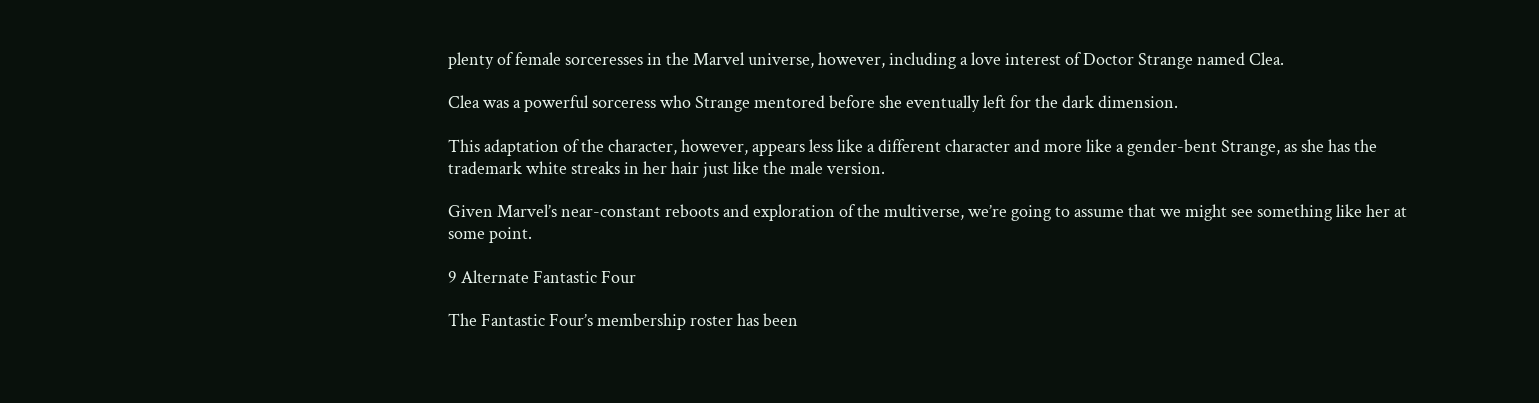plenty of female sorceresses in the Marvel universe, however, including a love interest of Doctor Strange named Clea.

Clea was a powerful sorceress who Strange mentored before she eventually left for the dark dimension.

This adaptation of the character, however, appears less like a different character and more like a gender-bent Strange, as she has the trademark white streaks in her hair just like the male version.

Given Marvel’s near-constant reboots and exploration of the multiverse, we’re going to assume that we might see something like her at some point.

9 Alternate Fantastic Four

The Fantastic Four’s membership roster has been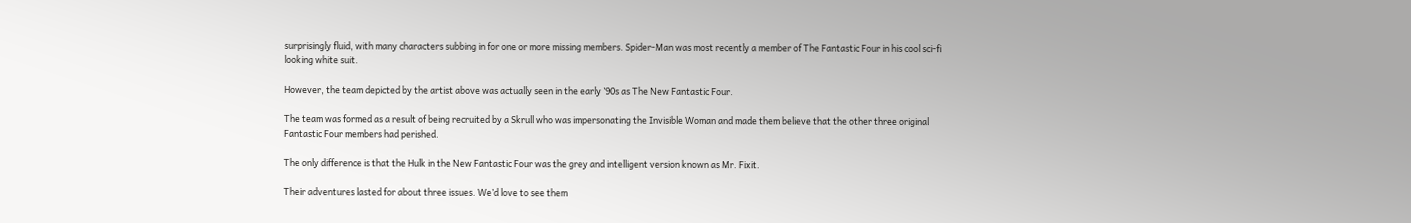surprisingly fluid, with many characters subbing in for one or more missing members. Spider-Man was most recently a member of The Fantastic Four in his cool sci-fi looking white suit.

However, the team depicted by the artist above was actually seen in the early ’90s as The New Fantastic Four.

The team was formed as a result of being recruited by a Skrull who was impersonating the Invisible Woman and made them believe that the other three original Fantastic Four members had perished.

The only difference is that the Hulk in the New Fantastic Four was the grey and intelligent version known as Mr. Fixit.

Their adventures lasted for about three issues. We’d love to see them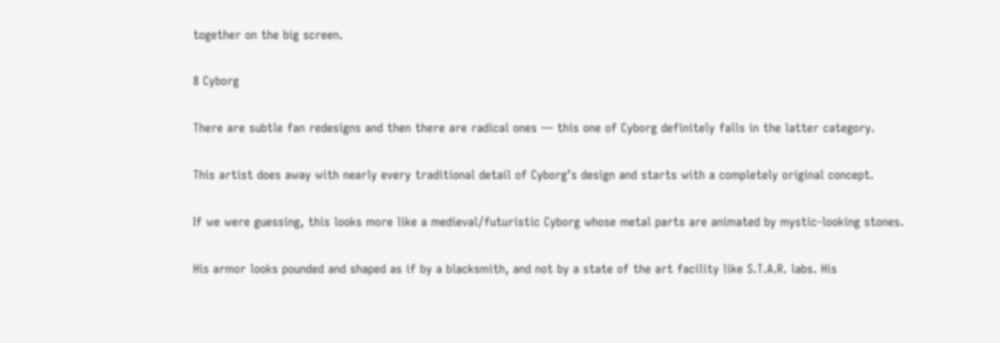together on the big screen.

8 Cyborg

There are subtle fan redesigns and then there are radical ones — this one of Cyborg definitely falls in the latter category.

This artist does away with nearly every traditional detail of Cyborg’s design and starts with a completely original concept.

If we were guessing, this looks more like a medieval/futuristic Cyborg whose metal parts are animated by mystic-looking stones.

His armor looks pounded and shaped as if by a blacksmith, and not by a state of the art facility like S.T.A.R. labs. His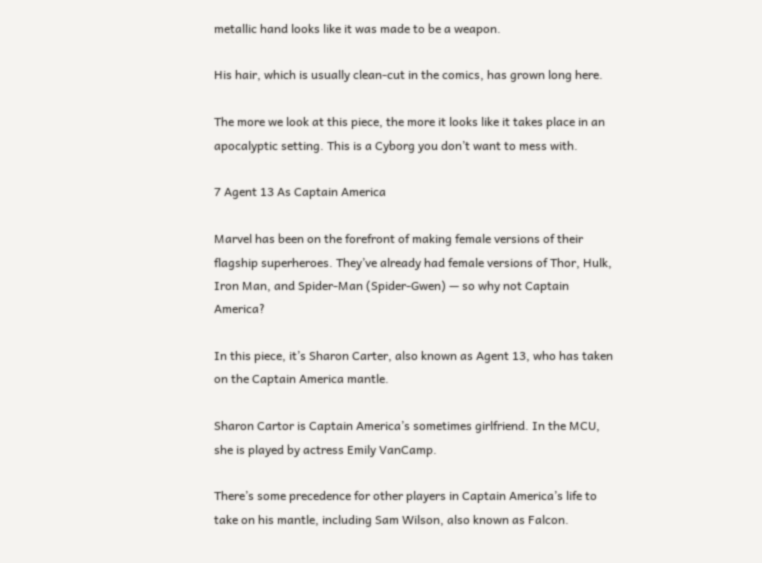metallic hand looks like it was made to be a weapon.

His hair, which is usually clean-cut in the comics, has grown long here.

The more we look at this piece, the more it looks like it takes place in an apocalyptic setting. This is a Cyborg you don’t want to mess with.

7 Agent 13 As Captain America

Marvel has been on the forefront of making female versions of their flagship superheroes. They’ve already had female versions of Thor, Hulk, Iron Man, and Spider-Man (Spider-Gwen) — so why not Captain America?

In this piece, it’s Sharon Carter, also known as Agent 13, who has taken on the Captain America mantle.

Sharon Cartor is Captain America’s sometimes girlfriend. In the MCU, she is played by actress Emily VanCamp.

There’s some precedence for other players in Captain America’s life to take on his mantle, including Sam Wilson, also known as Falcon.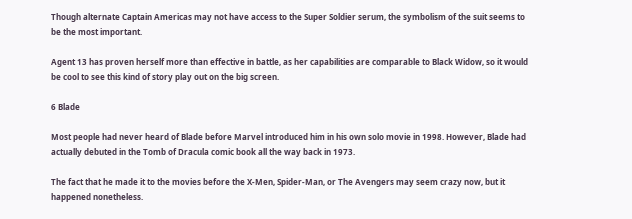Though alternate Captain Americas may not have access to the Super Soldier serum, the symbolism of the suit seems to be the most important.

Agent 13 has proven herself more than effective in battle, as her capabilities are comparable to Black Widow, so it would be cool to see this kind of story play out on the big screen.

6 Blade

Most people had never heard of Blade before Marvel introduced him in his own solo movie in 1998. However, Blade had actually debuted in the Tomb of Dracula comic book all the way back in 1973.

The fact that he made it to the movies before the X-Men, Spider-Man, or The Avengers may seem crazy now, but it happened nonetheless.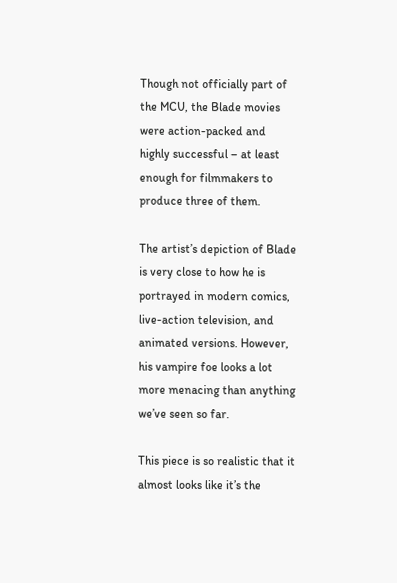Though not officially part of the MCU, the Blade movies were action-packed and highly successful – at least enough for filmmakers to produce three of them.

The artist’s depiction of Blade is very close to how he is portrayed in modern comics, live-action television, and animated versions. However, his vampire foe looks a lot more menacing than anything we’ve seen so far.

This piece is so realistic that it almost looks like it’s the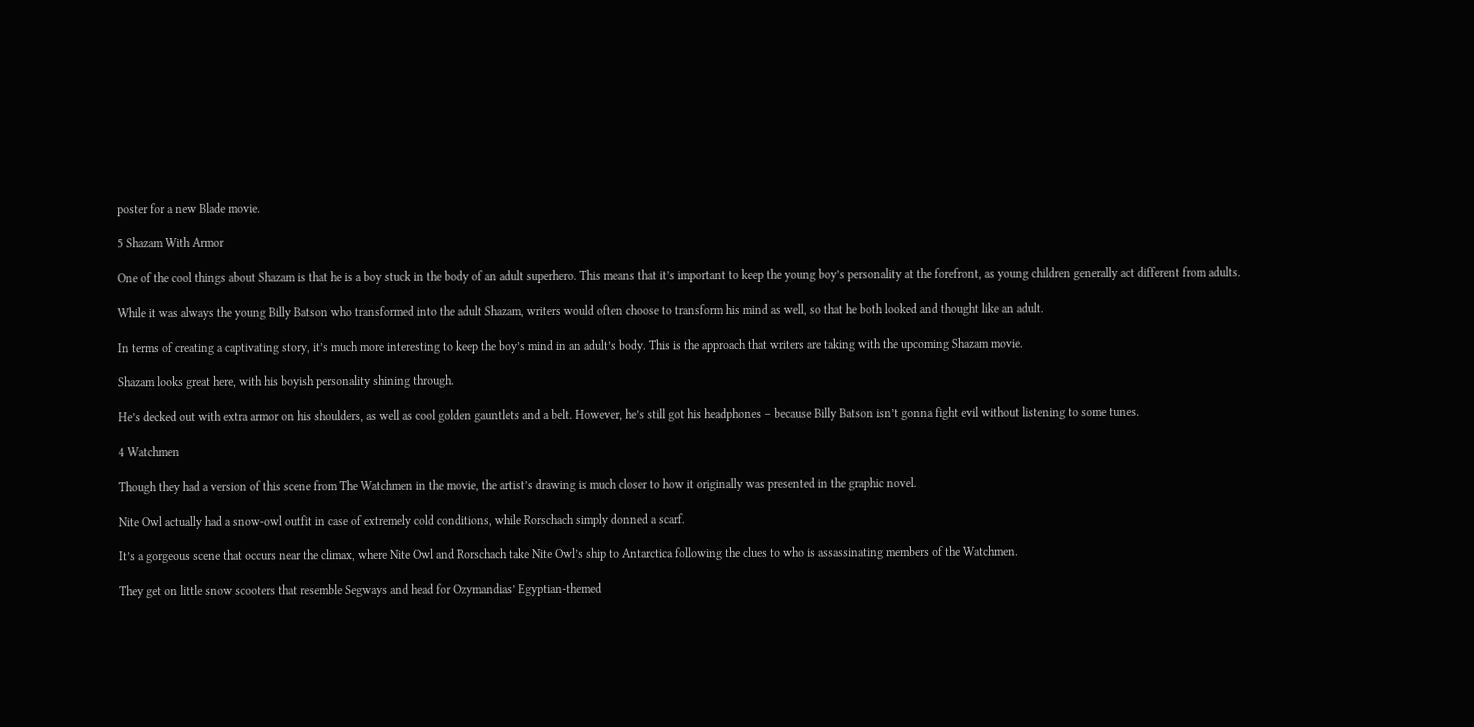poster for a new Blade movie.

5 Shazam With Armor

One of the cool things about Shazam is that he is a boy stuck in the body of an adult superhero. This means that it’s important to keep the young boy’s personality at the forefront, as young children generally act different from adults.

While it was always the young Billy Batson who transformed into the adult Shazam, writers would often choose to transform his mind as well, so that he both looked and thought like an adult.

In terms of creating a captivating story, it’s much more interesting to keep the boy’s mind in an adult’s body. This is the approach that writers are taking with the upcoming Shazam movie.

Shazam looks great here, with his boyish personality shining through.

He’s decked out with extra armor on his shoulders, as well as cool golden gauntlets and a belt. However, he’s still got his headphones – because Billy Batson isn’t gonna fight evil without listening to some tunes.

4 Watchmen

Though they had a version of this scene from The Watchmen in the movie, the artist’s drawing is much closer to how it originally was presented in the graphic novel.

Nite Owl actually had a snow-owl outfit in case of extremely cold conditions, while Rorschach simply donned a scarf.

It’s a gorgeous scene that occurs near the climax, where Nite Owl and Rorschach take Nite Owl’s ship to Antarctica following the clues to who is assassinating members of the Watchmen.

They get on little snow scooters that resemble Segways and head for Ozymandias’ Egyptian-themed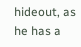hideout, as he has a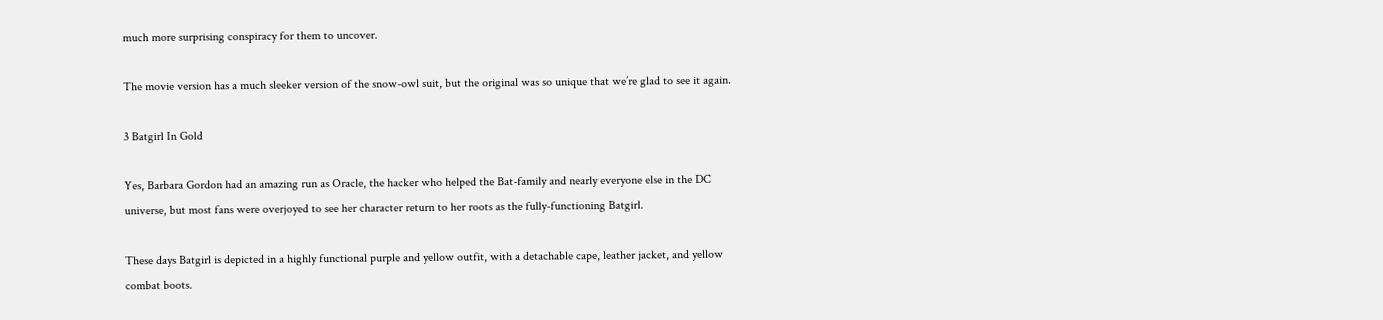much more surprising conspiracy for them to uncover.

The movie version has a much sleeker version of the snow-owl suit, but the original was so unique that we’re glad to see it again.

3 Batgirl In Gold

Yes, Barbara Gordon had an amazing run as Oracle, the hacker who helped the Bat-family and nearly everyone else in the DC universe, but most fans were overjoyed to see her character return to her roots as the fully-functioning Batgirl.

These days Batgirl is depicted in a highly functional purple and yellow outfit, with a detachable cape, leather jacket, and yellow combat boots.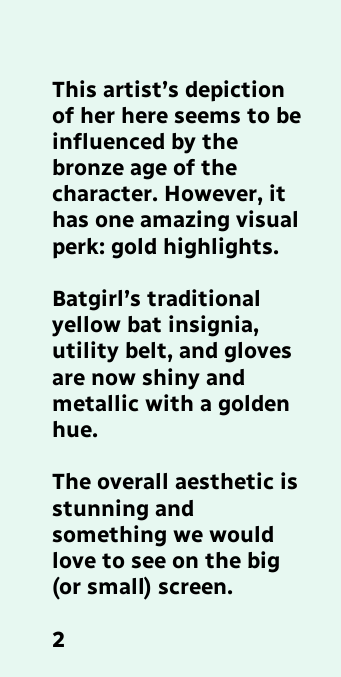This artist’s depiction of her here seems to be influenced by the bronze age of the character. However, it has one amazing visual perk: gold highlights.

Batgirl’s traditional yellow bat insignia, utility belt, and gloves are now shiny and metallic with a golden hue.

The overall aesthetic is stunning and something we would love to see on the big (or small) screen.

2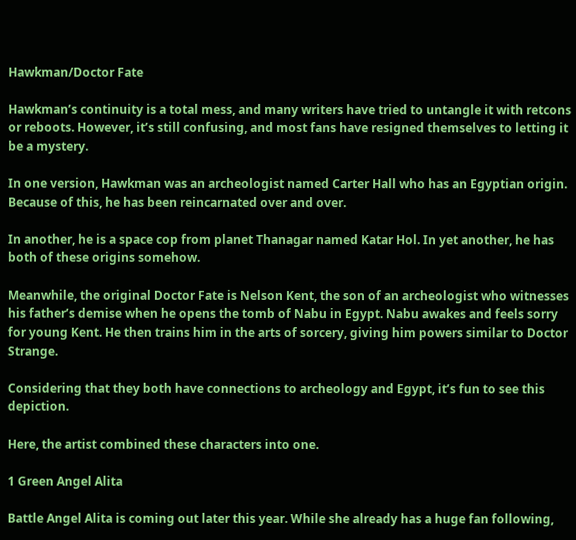Hawkman/Doctor Fate

Hawkman’s continuity is a total mess, and many writers have tried to untangle it with retcons or reboots. However, it’s still confusing, and most fans have resigned themselves to letting it be a mystery.

In one version, Hawkman was an archeologist named Carter Hall who has an Egyptian origin. Because of this, he has been reincarnated over and over.

In another, he is a space cop from planet Thanagar named Katar Hol. In yet another, he has both of these origins somehow.

Meanwhile, the original Doctor Fate is Nelson Kent, the son of an archeologist who witnesses his father’s demise when he opens the tomb of Nabu in Egypt. Nabu awakes and feels sorry for young Kent. He then trains him in the arts of sorcery, giving him powers similar to Doctor Strange.

Considering that they both have connections to archeology and Egypt, it’s fun to see this depiction.

Here, the artist combined these characters into one.

1 Green Angel Alita

Battle Angel Alita is coming out later this year. While she already has a huge fan following,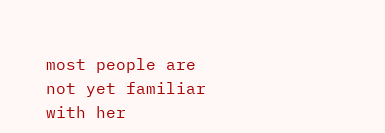most people are not yet familiar with her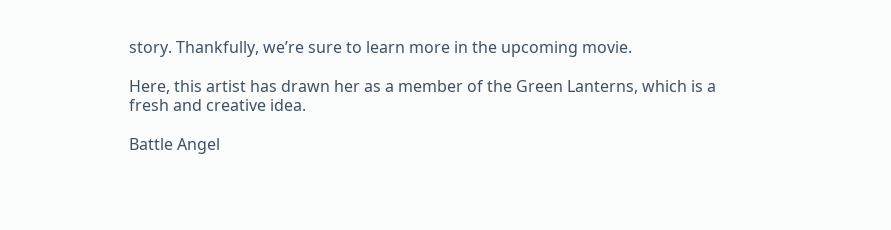story. Thankfully, we’re sure to learn more in the upcoming movie.

Here, this artist has drawn her as a member of the Green Lanterns, which is a fresh and creative idea.

Battle Angel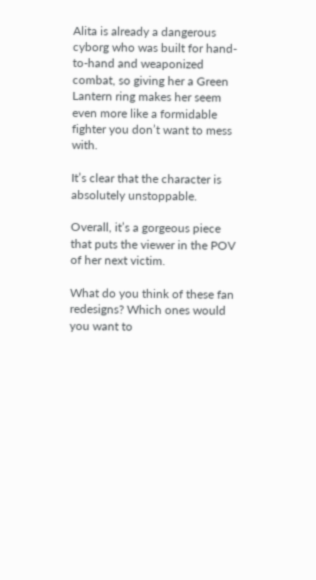Alita is already a dangerous cyborg who was built for hand-to-hand and weaponized combat, so giving her a Green Lantern ring makes her seem even more like a formidable fighter you don’t want to mess with.

It’s clear that the character is absolutely unstoppable.

Overall, it’s a gorgeous piece that puts the viewer in the POV of her next victim.

What do you think of these fan redesigns? Which ones would you want to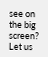see on the big screen? Let us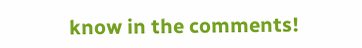know in the comments!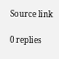Source link

0 replies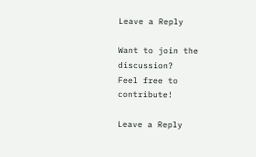Leave a Reply

Want to join the discussion?
Feel free to contribute!

Leave a Reply